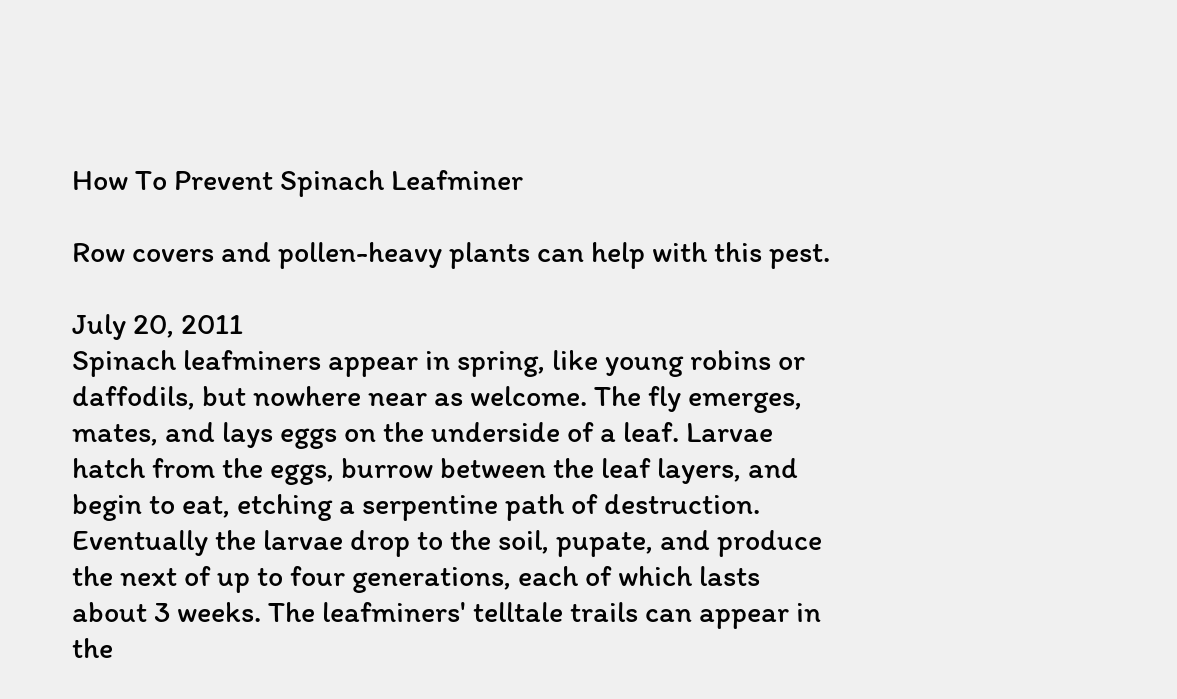How To Prevent Spinach Leafminer

Row covers and pollen-heavy plants can help with this pest.

July 20, 2011
Spinach leafminers appear in spring, like young robins or daffodils, but nowhere near as welcome. The fly emerges, mates, and lays eggs on the underside of a leaf. Larvae hatch from the eggs, burrow between the leaf layers, and begin to eat, etching a serpentine path of destruction. Eventually the larvae drop to the soil, pupate, and produce the next of up to four generations, each of which lasts about 3 weeks. The leafminers' telltale trails can appear in the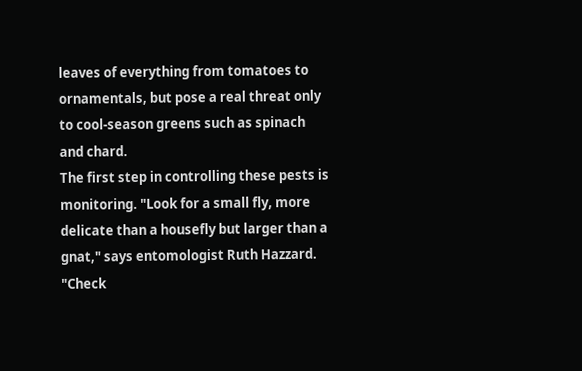leaves of everything from tomatoes to ornamentals, but pose a real threat only to cool-season greens such as spinach and chard.
The first step in controlling these pests is monitoring. "Look for a small fly, more delicate than a housefly but larger than a gnat," says entomologist Ruth Hazzard. "Check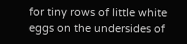for tiny rows of little white eggs on the undersides of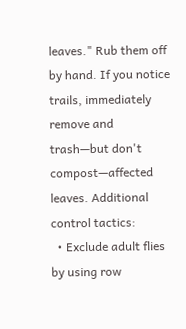leaves." Rub them off by hand. If you notice trails, immediately remove and trash—but don't compost—affected leaves. Additional control tactics:
  • Exclude adult flies by using row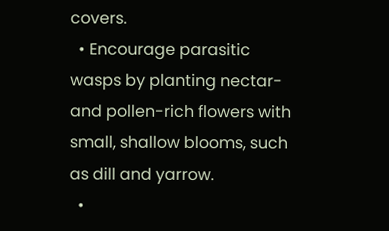covers.
  • Encourage parasitic wasps by planting nectar-and pollen-rich flowers with small, shallow blooms, such as dill and yarrow.
  •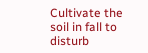Cultivate the soil in fall to disturb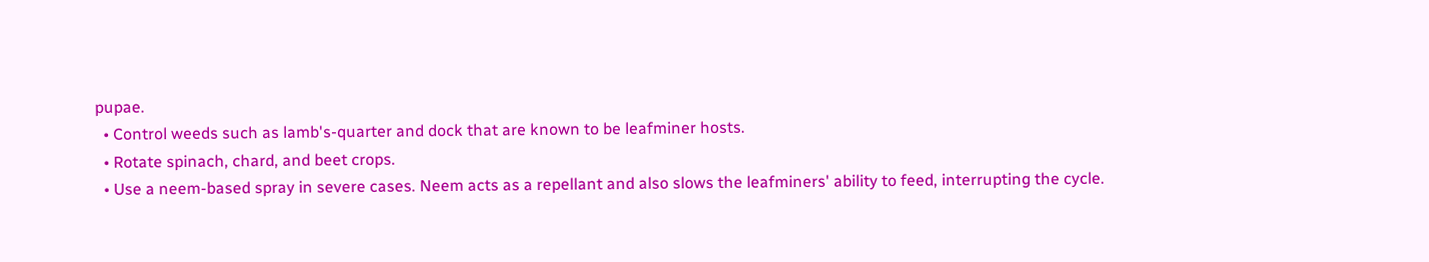pupae.
  • Control weeds such as lamb's-quarter and dock that are known to be leafminer hosts.
  • Rotate spinach, chard, and beet crops.
  • Use a neem-based spray in severe cases. Neem acts as a repellant and also slows the leafminers' ability to feed, interrupting the cycle.